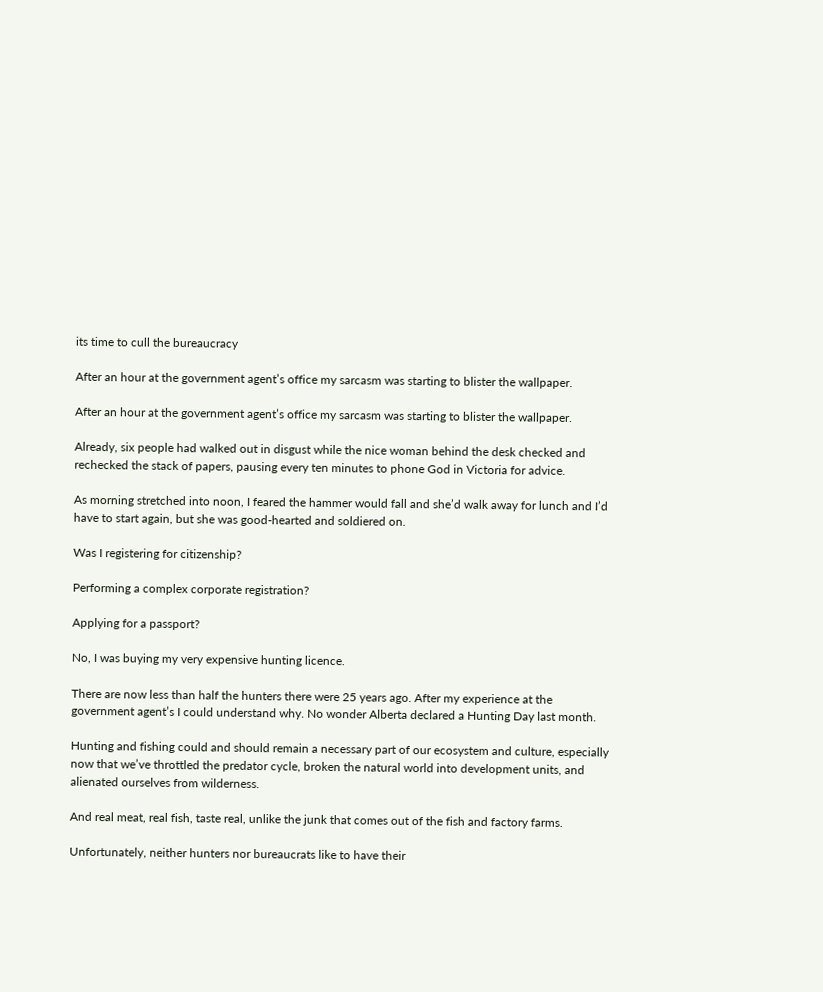its time to cull the bureaucracy

After an hour at the government agent’s office my sarcasm was starting to blister the wallpaper.

After an hour at the government agent’s office my sarcasm was starting to blister the wallpaper.

Already, six people had walked out in disgust while the nice woman behind the desk checked and rechecked the stack of papers, pausing every ten minutes to phone God in Victoria for advice.

As morning stretched into noon, I feared the hammer would fall and she’d walk away for lunch and I’d have to start again, but she was good-hearted and soldiered on.

Was I registering for citizenship?

Performing a complex corporate registration?

Applying for a passport?

No, I was buying my very expensive hunting licence.

There are now less than half the hunters there were 25 years ago. After my experience at the government agent’s I could understand why. No wonder Alberta declared a Hunting Day last month.

Hunting and fishing could and should remain a necessary part of our ecosystem and culture, especially now that we’ve throttled the predator cycle, broken the natural world into development units, and alienated ourselves from wilderness.

And real meat, real fish, taste real, unlike the junk that comes out of the fish and factory farms.

Unfortunately, neither hunters nor bureaucrats like to have their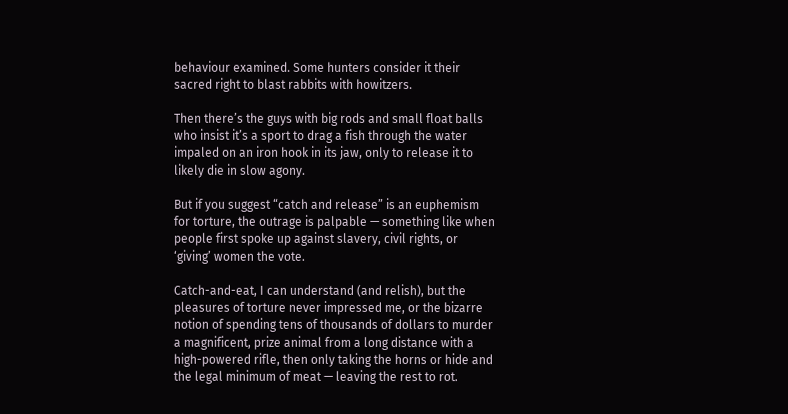behaviour examined. Some hunters consider it their sacred right to blast rabbits with howitzers.

Then there’s the guys with big rods and small float balls who insist it’s a sport to drag a fish through the water impaled on an iron hook in its jaw, only to release it to likely die in slow agony.

But if you suggest “catch and release” is an euphemism for torture, the outrage is palpable — something like when people first spoke up against slavery, civil rights, or ‘giving’ women the vote.

Catch-and-eat, I can understand (and relish), but the pleasures of torture never impressed me, or the bizarre notion of spending tens of thousands of dollars to murder a magnificent, prize animal from a long distance with a high-powered rifle, then only taking the horns or hide and the legal minimum of meat — leaving the rest to rot.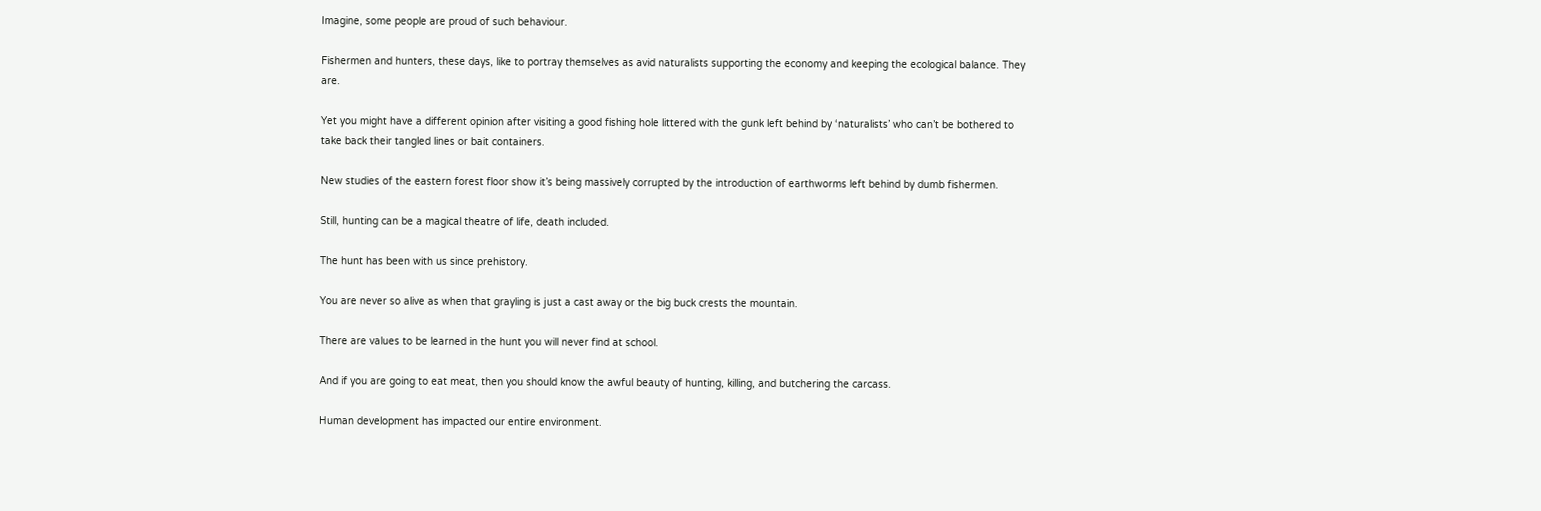Imagine, some people are proud of such behaviour.

Fishermen and hunters, these days, like to portray themselves as avid naturalists supporting the economy and keeping the ecological balance. They are.

Yet you might have a different opinion after visiting a good fishing hole littered with the gunk left behind by ‘naturalists’ who can’t be bothered to take back their tangled lines or bait containers.

New studies of the eastern forest floor show it’s being massively corrupted by the introduction of earthworms left behind by dumb fishermen.

Still, hunting can be a magical theatre of life, death included.

The hunt has been with us since prehistory.

You are never so alive as when that grayling is just a cast away or the big buck crests the mountain.

There are values to be learned in the hunt you will never find at school.

And if you are going to eat meat, then you should know the awful beauty of hunting, killing, and butchering the carcass.

Human development has impacted our entire environment.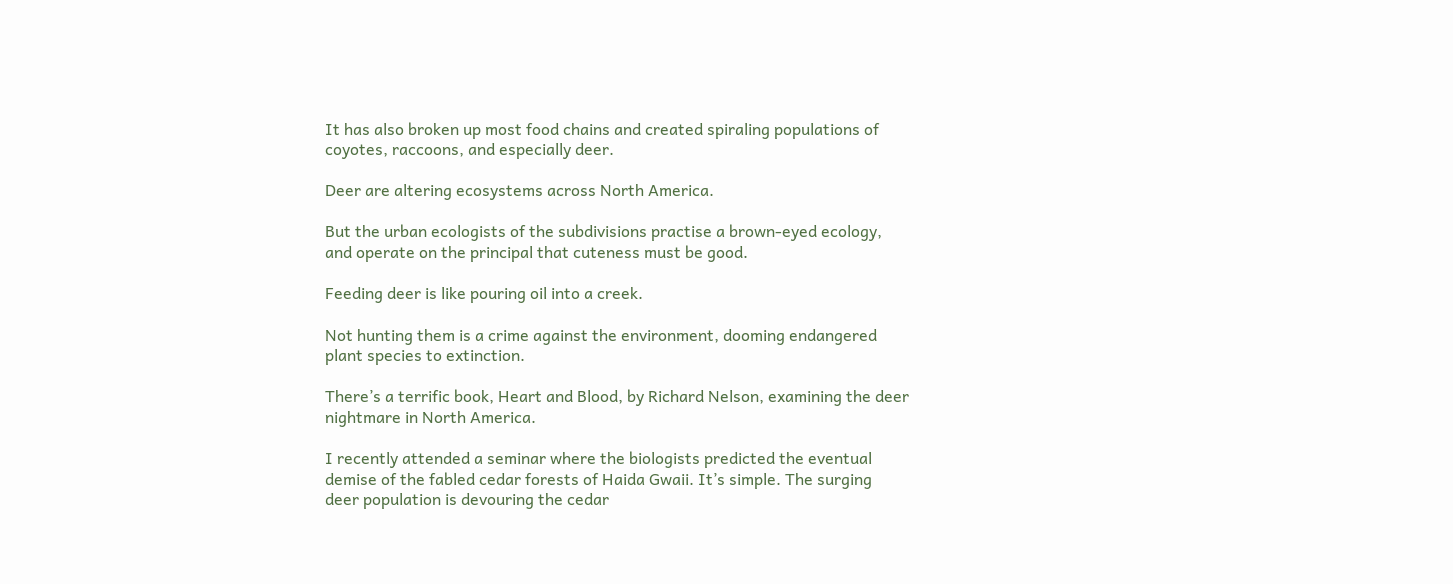It has also broken up most food chains and created spiraling populations of coyotes, raccoons, and especially deer.

Deer are altering ecosystems across North America.

But the urban ecologists of the subdivisions practise a brown-eyed ecology, and operate on the principal that cuteness must be good.

Feeding deer is like pouring oil into a creek.

Not hunting them is a crime against the environment, dooming endangered plant species to extinction.

There’s a terrific book, Heart and Blood, by Richard Nelson, examining the deer nightmare in North America.

I recently attended a seminar where the biologists predicted the eventual demise of the fabled cedar forests of Haida Gwaii. It’s simple. The surging deer population is devouring the cedar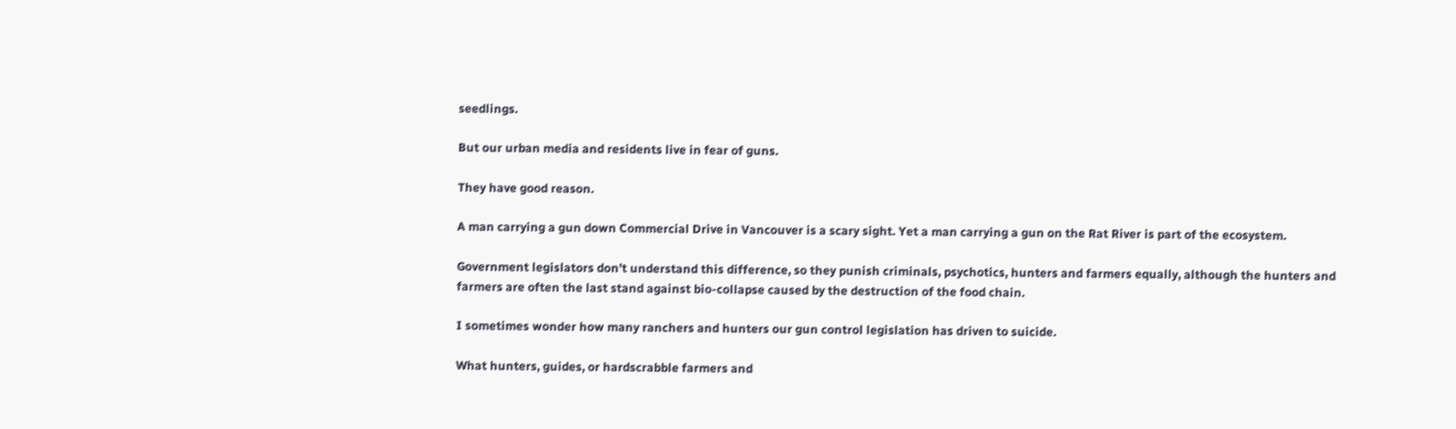seedlings.

But our urban media and residents live in fear of guns.

They have good reason.

A man carrying a gun down Commercial Drive in Vancouver is a scary sight. Yet a man carrying a gun on the Rat River is part of the ecosystem.

Government legislators don’t understand this difference, so they punish criminals, psychotics, hunters and farmers equally, although the hunters and farmers are often the last stand against bio-collapse caused by the destruction of the food chain.

I sometimes wonder how many ranchers and hunters our gun control legislation has driven to suicide.

What hunters, guides, or hardscrabble farmers and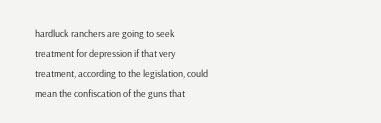hardluck ranchers are going to seek treatment for depression if that very treatment, according to the legislation, could mean the confiscation of the guns that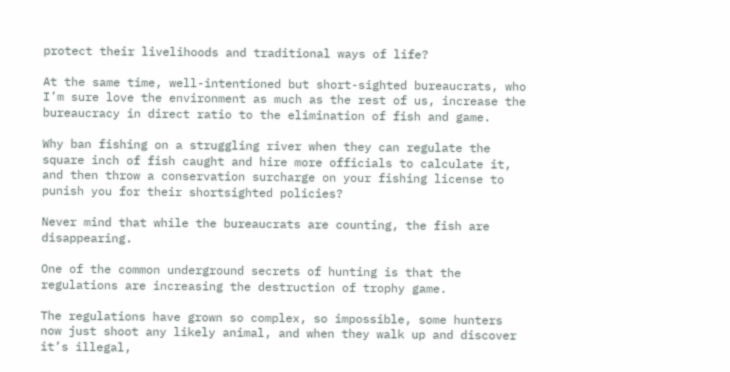protect their livelihoods and traditional ways of life?

At the same time, well-intentioned but short-sighted bureaucrats, who I’m sure love the environment as much as the rest of us, increase the bureaucracy in direct ratio to the elimination of fish and game.

Why ban fishing on a struggling river when they can regulate the square inch of fish caught and hire more officials to calculate it, and then throw a conservation surcharge on your fishing license to punish you for their shortsighted policies?

Never mind that while the bureaucrats are counting, the fish are disappearing.

One of the common underground secrets of hunting is that the regulations are increasing the destruction of trophy game.

The regulations have grown so complex, so impossible, some hunters now just shoot any likely animal, and when they walk up and discover it’s illegal,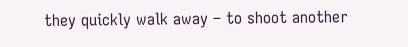they quickly walk away – to shoot another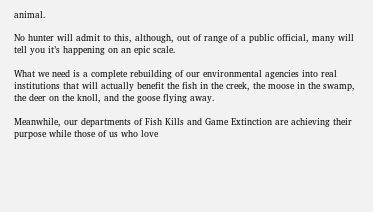animal.

No hunter will admit to this, although, out of range of a public official, many will tell you it’s happening on an epic scale.

What we need is a complete rebuilding of our environmental agencies into real institutions that will actually benefit the fish in the creek, the moose in the swamp, the deer on the knoll, and the goose flying away.

Meanwhile, our departments of Fish Kills and Game Extinction are achieving their purpose while those of us who love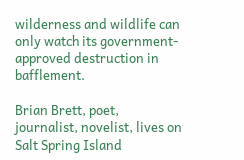wilderness and wildlife can only watch its government-approved destruction in bafflement.

Brian Brett, poet, journalist, novelist, lives on Salt Spring Island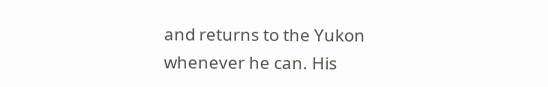and returns to the Yukon whenever he can. His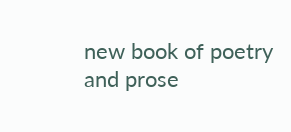new book of poetry and prose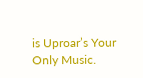is Uproar’s Your Only Music.